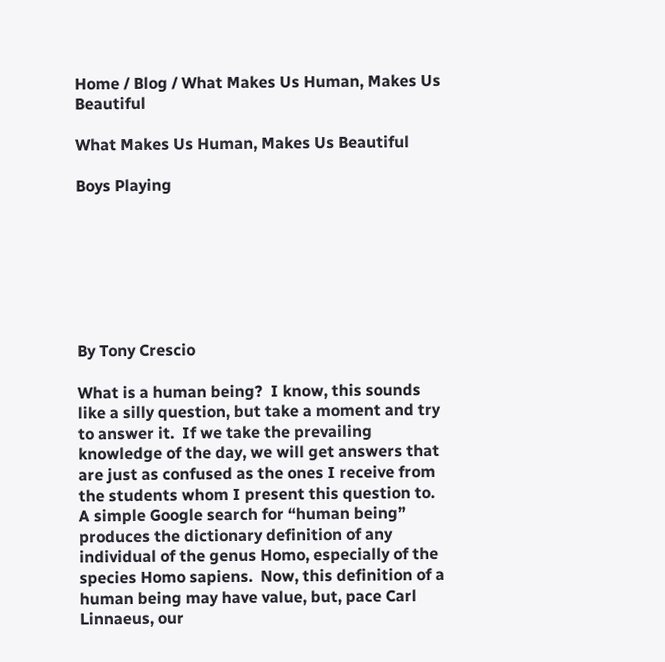Home / Blog / What Makes Us Human, Makes Us Beautiful

What Makes Us Human, Makes Us Beautiful

Boys Playing







By Tony Crescio

What is a human being?  I know, this sounds like a silly question, but take a moment and try to answer it.  If we take the prevailing knowledge of the day, we will get answers that are just as confused as the ones I receive from the students whom I present this question to.  A simple Google search for “human being” produces the dictionary definition of any individual of the genus Homo, especially of the species Homo sapiens.  Now, this definition of a human being may have value, but, pace Carl Linnaeus, our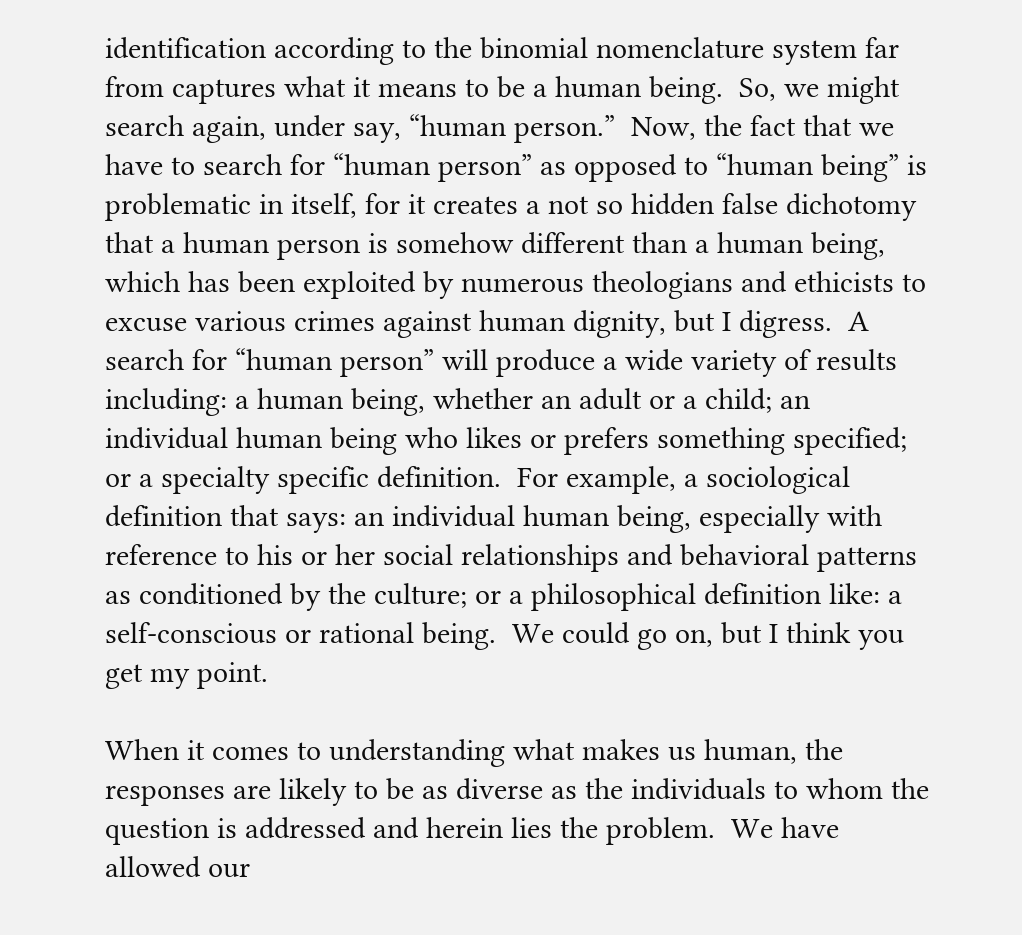identification according to the binomial nomenclature system far from captures what it means to be a human being.  So, we might search again, under say, “human person.”  Now, the fact that we have to search for “human person” as opposed to “human being” is problematic in itself, for it creates a not so hidden false dichotomy that a human person is somehow different than a human being, which has been exploited by numerous theologians and ethicists to excuse various crimes against human dignity, but I digress.  A search for “human person” will produce a wide variety of results including: a human being, whether an adult or a child; an individual human being who likes or prefers something specified; or a specialty specific definition.  For example, a sociological definition that says: an individual human being, especially with reference to his or her social relationships and behavioral patterns as conditioned by the culture; or a philosophical definition like: a self-conscious or rational being.  We could go on, but I think you get my point.

When it comes to understanding what makes us human, the responses are likely to be as diverse as the individuals to whom the question is addressed and herein lies the problem.  We have allowed our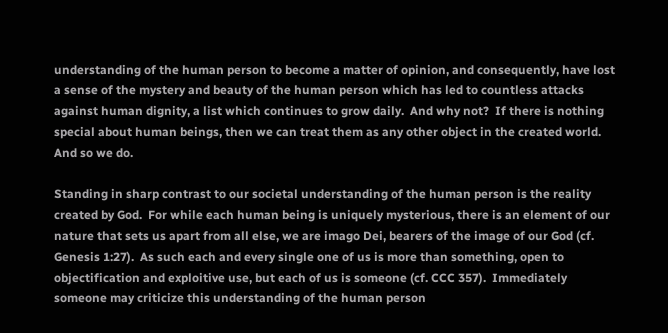understanding of the human person to become a matter of opinion, and consequently, have lost a sense of the mystery and beauty of the human person which has led to countless attacks against human dignity, a list which continues to grow daily.  And why not?  If there is nothing special about human beings, then we can treat them as any other object in the created world.  And so we do.

Standing in sharp contrast to our societal understanding of the human person is the reality created by God.  For while each human being is uniquely mysterious, there is an element of our nature that sets us apart from all else, we are imago Dei, bearers of the image of our God (cf. Genesis 1:27).  As such each and every single one of us is more than something, open to objectification and exploitive use, but each of us is someone (cf. CCC 357).  Immediately someone may criticize this understanding of the human person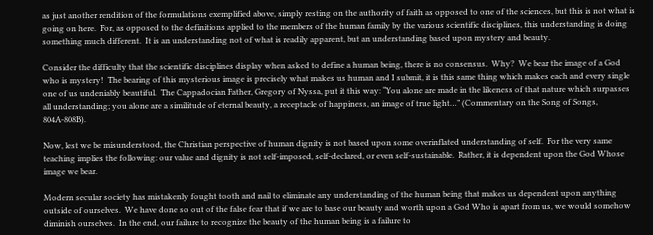as just another rendition of the formulations exemplified above, simply resting on the authority of faith as opposed to one of the sciences, but this is not what is going on here.  For, as opposed to the definitions applied to the members of the human family by the various scientific disciplines, this understanding is doing something much different.  It is an understanding not of what is readily apparent, but an understanding based upon mystery and beauty.

Consider the difficulty that the scientific disciplines display when asked to define a human being, there is no consensus.  Why?  We bear the image of a God who is mystery!  The bearing of this mysterious image is precisely what makes us human and I submit, it is this same thing which makes each and every single one of us undeniably beautiful.  The Cappadocian Father, Gregory of Nyssa, put it this way: “You alone are made in the likeness of that nature which surpasses all understanding; you alone are a similitude of eternal beauty, a receptacle of happiness, an image of true light…” (Commentary on the Song of Songs, 804A-808B).

Now, lest we be misunderstood, the Christian perspective of human dignity is not based upon some overinflated understanding of self.  For the very same teaching implies the following: our value and dignity is not self-imposed, self-declared, or even self-sustainable.  Rather, it is dependent upon the God Whose image we bear.

Modern secular society has mistakenly fought tooth and nail to eliminate any understanding of the human being that makes us dependent upon anything outside of ourselves.  We have done so out of the false fear that if we are to base our beauty and worth upon a God Who is apart from us, we would somehow diminish ourselves.  In the end, our failure to recognize the beauty of the human being is a failure to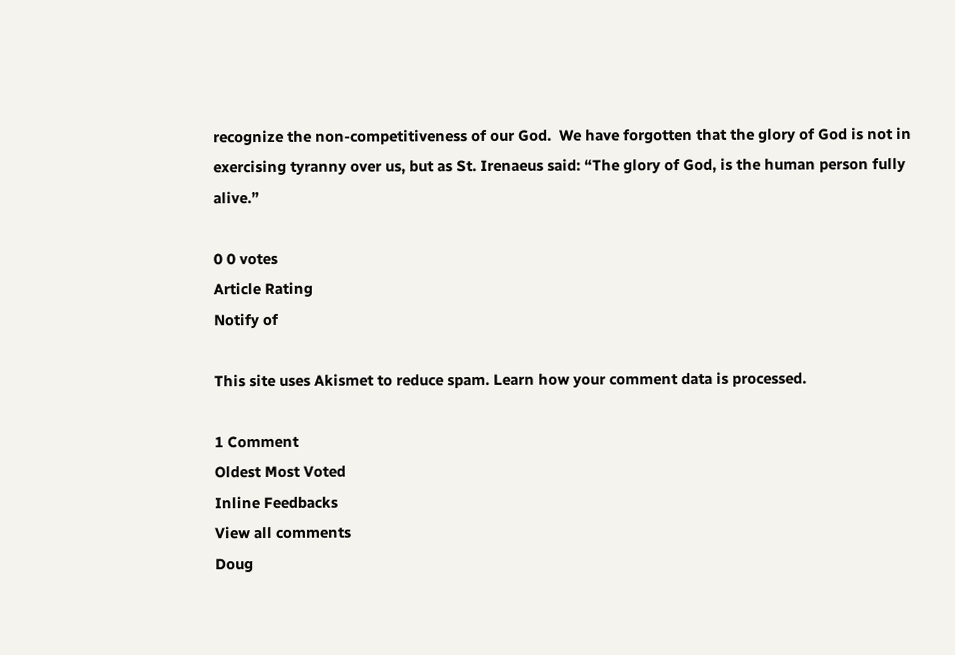recognize the non-competitiveness of our God.  We have forgotten that the glory of God is not in exercising tyranny over us, but as St. Irenaeus said: “The glory of God, is the human person fully alive.”

0 0 votes
Article Rating
Notify of

This site uses Akismet to reduce spam. Learn how your comment data is processed.

1 Comment
Oldest Most Voted
Inline Feedbacks
View all comments
Doug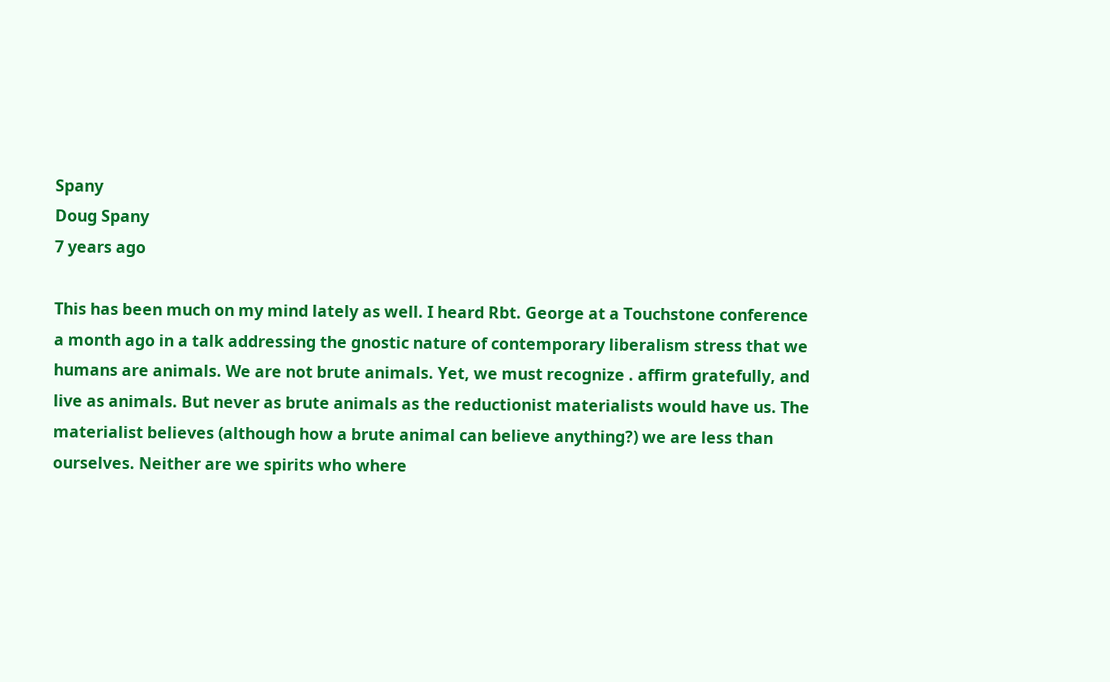Spany
Doug Spany
7 years ago

This has been much on my mind lately as well. I heard Rbt. George at a Touchstone conference a month ago in a talk addressing the gnostic nature of contemporary liberalism stress that we humans are animals. We are not brute animals. Yet, we must recognize . affirm gratefully, and live as animals. But never as brute animals as the reductionist materialists would have us. The materialist believes (although how a brute animal can believe anything?) we are less than ourselves. Neither are we spirits who where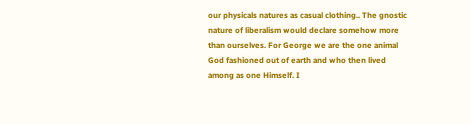our physicals natures as casual clothing.. The gnostic nature of liberalism would declare somehow more than ourselves. For George we are the one animal God fashioned out of earth and who then lived among as one Himself. I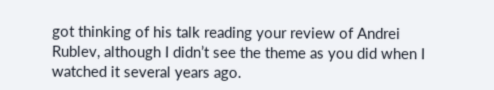got thinking of his talk reading your review of Andrei Rublev, although I didn’t see the theme as you did when I watched it several years ago.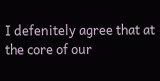I defenitely agree that at the core of our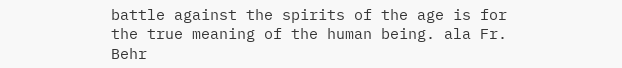battle against the spirits of the age is for the true meaning of the human being. ala Fr. Behr